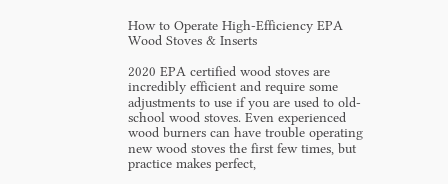How to Operate High-Efficiency EPA Wood Stoves & Inserts

2020 EPA certified wood stoves are incredibly efficient and require some adjustments to use if you are used to old-school wood stoves. Even experienced wood burners can have trouble operating new wood stoves the first few times, but practice makes perfect,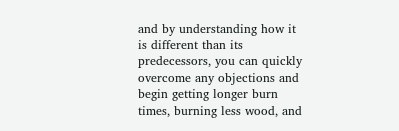and by understanding how it is different than its predecessors, you can quickly overcome any objections and begin getting longer burn times, burning less wood, and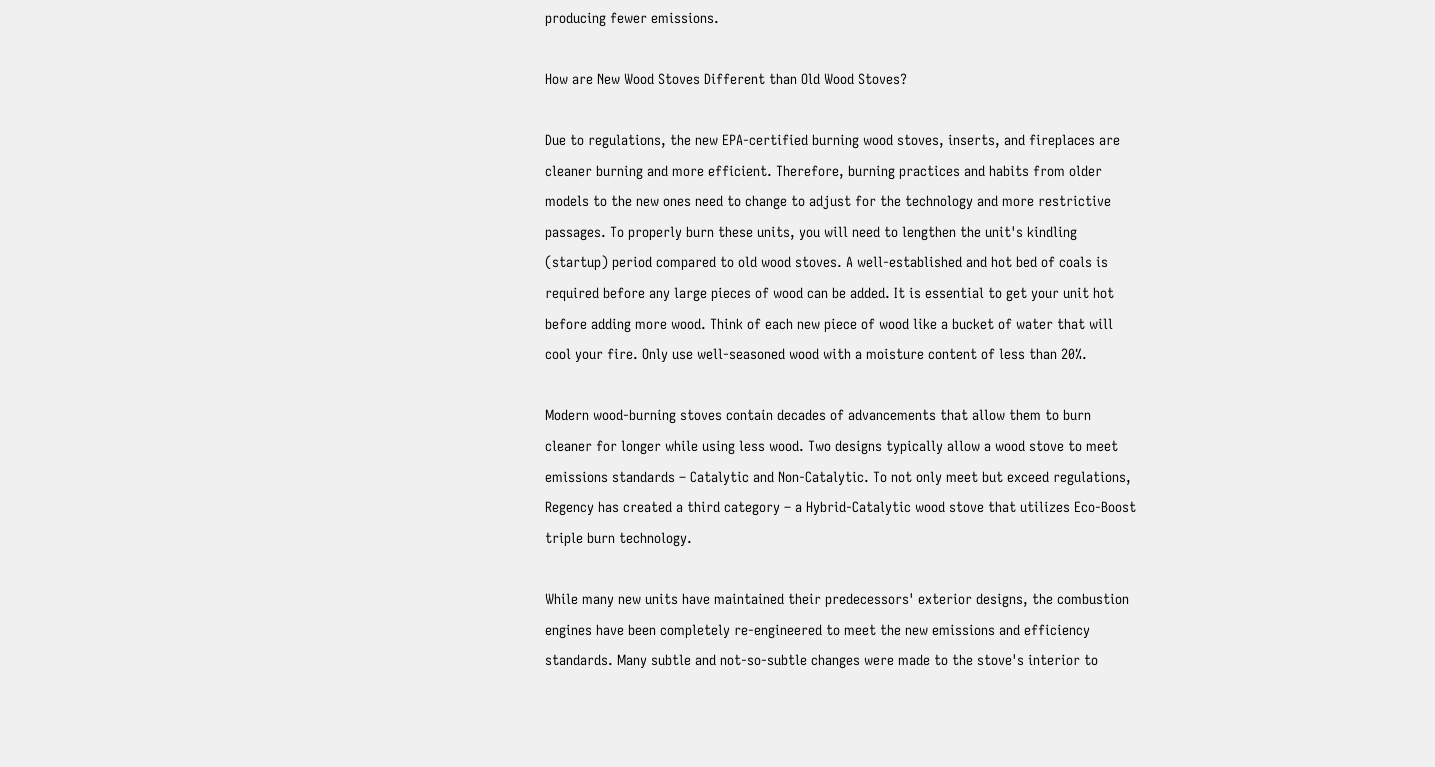producing fewer emissions.

How are New Wood Stoves Different than Old Wood Stoves?

Due to regulations, the new EPA-certified burning wood stoves, inserts, and fireplaces are cleaner burning and more efficient. Therefore, burning practices and habits from older models to the new ones need to change to adjust for the technology and more restrictive passages. To properly burn these units, you will need to lengthen the unit's kindling (startup) period compared to old wood stoves. A well-established and hot bed of coals is required before any large pieces of wood can be added. It is essential to get your unit hot before adding more wood. Think of each new piece of wood like a bucket of water that will cool your fire. Only use well-seasoned wood with a moisture content of less than 20%.

Modern wood-burning stoves contain decades of advancements that allow them to burn cleaner for longer while using less wood. Two designs typically allow a wood stove to meet emissions standards – Catalytic and Non-Catalytic. To not only meet but exceed regulations, Regency has created a third category – a Hybrid-Catalytic wood stove that utilizes Eco-Boost triple burn technology.

While many new units have maintained their predecessors' exterior designs, the combustion engines have been completely re-engineered to meet the new emissions and efficiency standards. Many subtle and not-so-subtle changes were made to the stove's interior to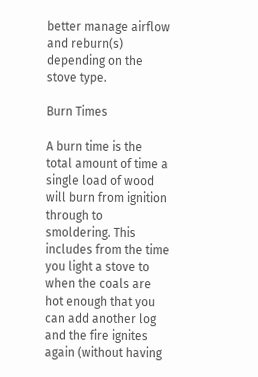better manage airflow and reburn(s) depending on the stove type.

Burn Times

A burn time is the total amount of time a single load of wood will burn from ignition through to smoldering. This includes from the time you light a stove to when the coals are hot enough that you can add another log and the fire ignites again (without having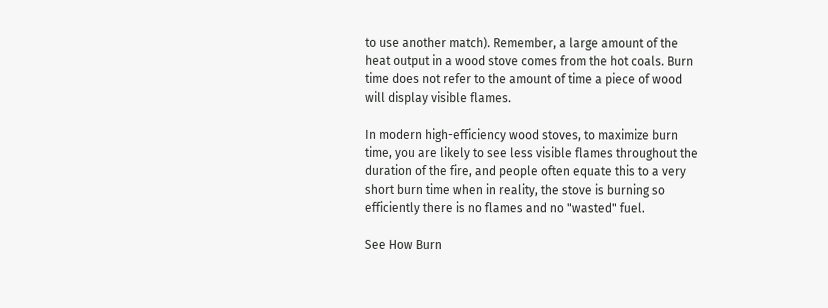to use another match). Remember, a large amount of the heat output in a wood stove comes from the hot coals. Burn time does not refer to the amount of time a piece of wood will display visible flames.

In modern high-efficiency wood stoves, to maximize burn time, you are likely to see less visible flames throughout the duration of the fire, and people often equate this to a very short burn time when in reality, the stove is burning so efficiently there is no flames and no "wasted" fuel.

See How Burn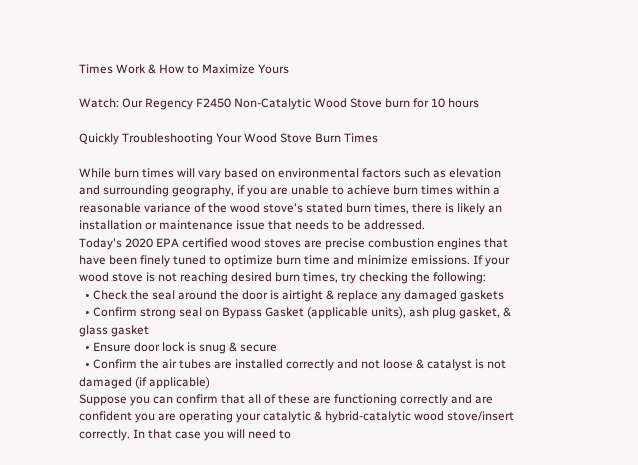Times Work & How to Maximize Yours

Watch: Our Regency F2450 Non-Catalytic Wood Stove burn for 10 hours

Quickly Troubleshooting Your Wood Stove Burn Times

While burn times will vary based on environmental factors such as elevation and surrounding geography, if you are unable to achieve burn times within a reasonable variance of the wood stove's stated burn times, there is likely an installation or maintenance issue that needs to be addressed.
Today's 2020 EPA certified wood stoves are precise combustion engines that have been finely tuned to optimize burn time and minimize emissions. If your wood stove is not reaching desired burn times, try checking the following:
  • Check the seal around the door is airtight & replace any damaged gaskets
  • Confirm strong seal on Bypass Gasket (applicable units), ash plug gasket, & glass gasket
  • Ensure door lock is snug & secure
  • Confirm the air tubes are installed correctly and not loose & catalyst is not damaged (if applicable)
Suppose you can confirm that all of these are functioning correctly and are confident you are operating your catalytic & hybrid-catalytic wood stove/insert correctly. In that case you will need to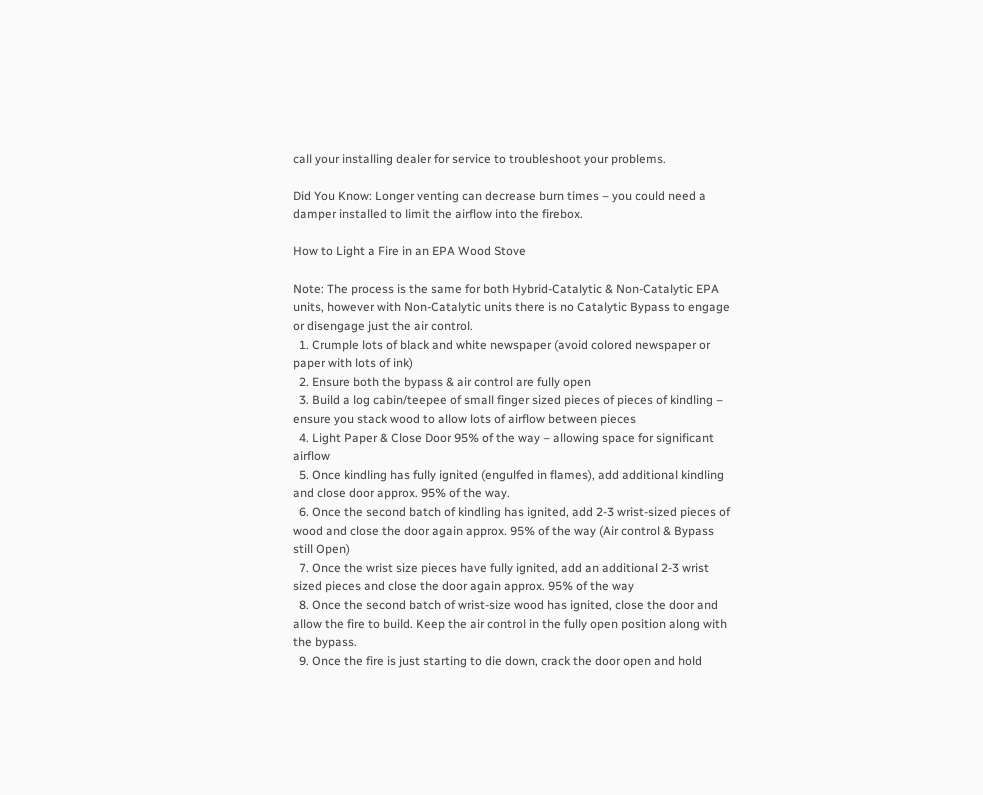call your installing dealer for service to troubleshoot your problems.

Did You Know: Longer venting can decrease burn times – you could need a damper installed to limit the airflow into the firebox.

How to Light a Fire in an EPA Wood Stove

Note: The process is the same for both Hybrid-Catalytic & Non-Catalytic EPA units, however with Non-Catalytic units there is no Catalytic Bypass to engage or disengage just the air control.
  1. Crumple lots of black and white newspaper (avoid colored newspaper or paper with lots of ink)
  2. Ensure both the bypass & air control are fully open
  3. Build a log cabin/teepee of small finger sized pieces of pieces of kindling – ensure you stack wood to allow lots of airflow between pieces
  4. Light Paper & Close Door 95% of the way – allowing space for significant airflow
  5. Once kindling has fully ignited (engulfed in flames), add additional kindling and close door approx. 95% of the way.
  6. Once the second batch of kindling has ignited, add 2-3 wrist-sized pieces of wood and close the door again approx. 95% of the way (Air control & Bypass still Open)
  7. Once the wrist size pieces have fully ignited, add an additional 2-3 wrist sized pieces and close the door again approx. 95% of the way
  8. Once the second batch of wrist-size wood has ignited, close the door and allow the fire to build. Keep the air control in the fully open position along with the bypass.
  9. Once the fire is just starting to die down, crack the door open and hold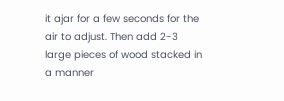it ajar for a few seconds for the air to adjust. Then add 2-3 large pieces of wood stacked in a manner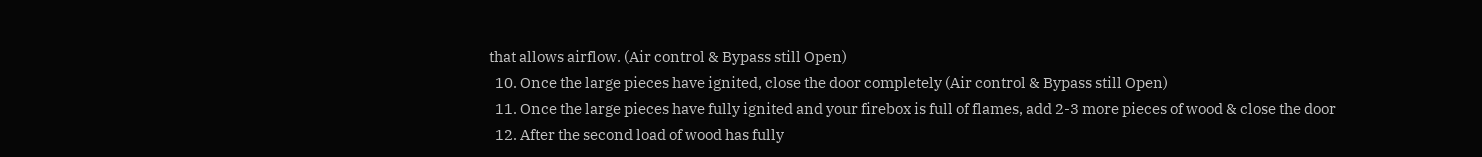that allows airflow. (Air control & Bypass still Open)
  10. Once the large pieces have ignited, close the door completely (Air control & Bypass still Open)
  11. Once the large pieces have fully ignited and your firebox is full of flames, add 2-3 more pieces of wood & close the door
  12. After the second load of wood has fully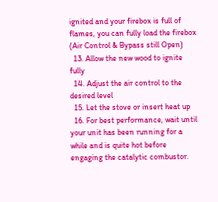ignited and your firebox is full of flames, you can fully load the firebox (Air Control & Bypass still Open)
  13. Allow the new wood to ignite fully
  14. Adjust the air control to the desired level
  15. Let the stove or insert heat up
  16. For best performance, wait until your unit has been running for a while and is quite hot before engaging the catalytic combustor.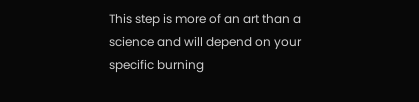This step is more of an art than a science and will depend on your specific burning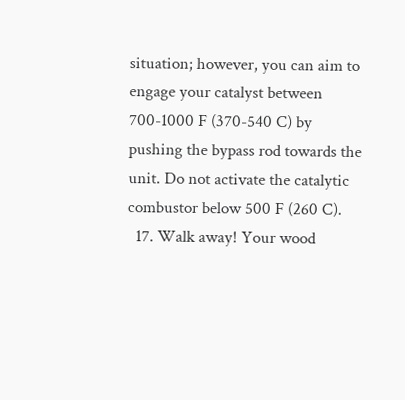situation; however, you can aim to engage your catalyst between 700-1000 F (370-540 C) by pushing the bypass rod towards the unit. Do not activate the catalytic combustor below 500 F (260 C).
  17. Walk away! Your wood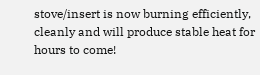stove/insert is now burning efficiently, cleanly and will produce stable heat for hours to come!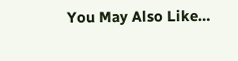You May Also Like…